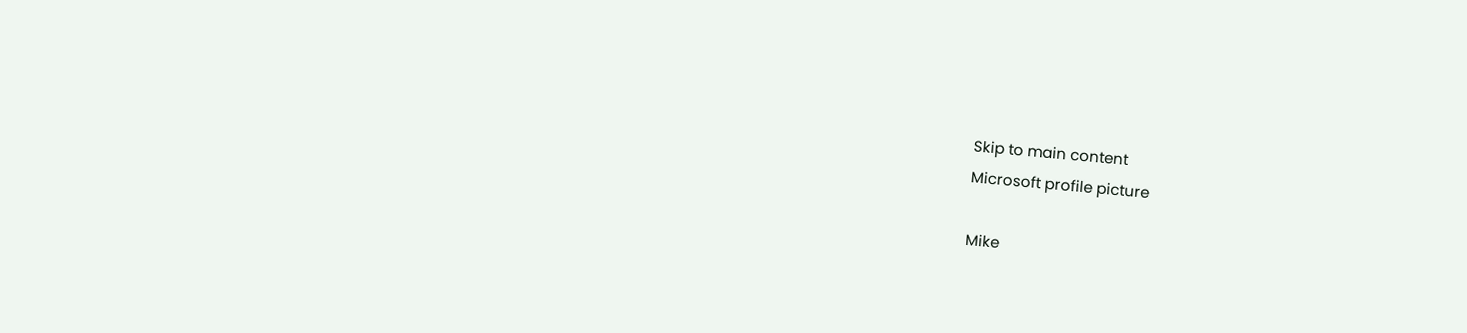Skip to main content
Microsoft profile picture

Mike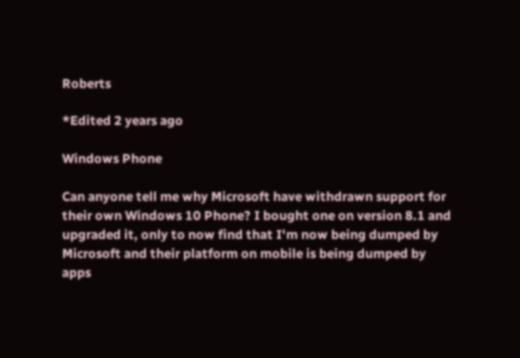Roberts

*Edited 2 years ago

Windows Phone

Can anyone tell me why Microsoft have withdrawn support for their own Windows 10 Phone? I bought one on version 8.1 and upgraded it, only to now find that I'm now being dumped by Microsoft and their platform on mobile is being dumped by apps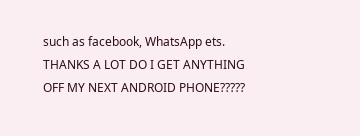such as facebook, WhatsApp ets. THANKS A LOT DO I GET ANYTHING OFF MY NEXT ANDROID PHONE?????